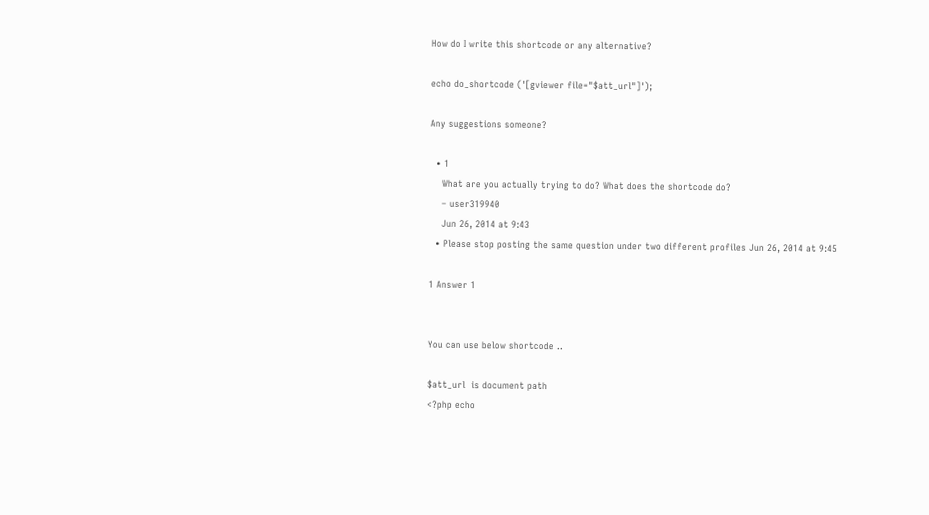How do I write this shortcode or any alternative?

echo do_shortcode ('[gviewer file="$att_url"]');

Any suggestions someone?

  • 1
    What are you actually trying to do? What does the shortcode do?
    – user319940
    Jun 26, 2014 at 9:43
  • Please stop posting the same question under two different profiles Jun 26, 2014 at 9:45

1 Answer 1


You can use below shortcode ..

$att_url  is document path
<?php echo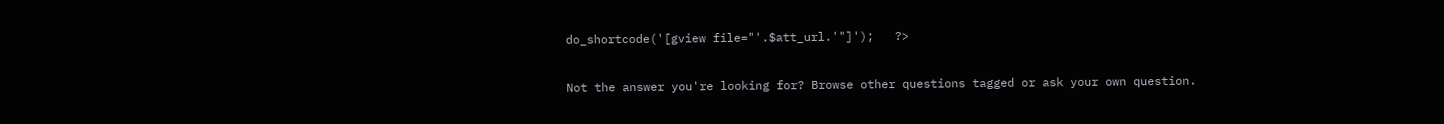do_shortcode('[gview file="'.$att_url.'"]');   ?>

Not the answer you're looking for? Browse other questions tagged or ask your own question.